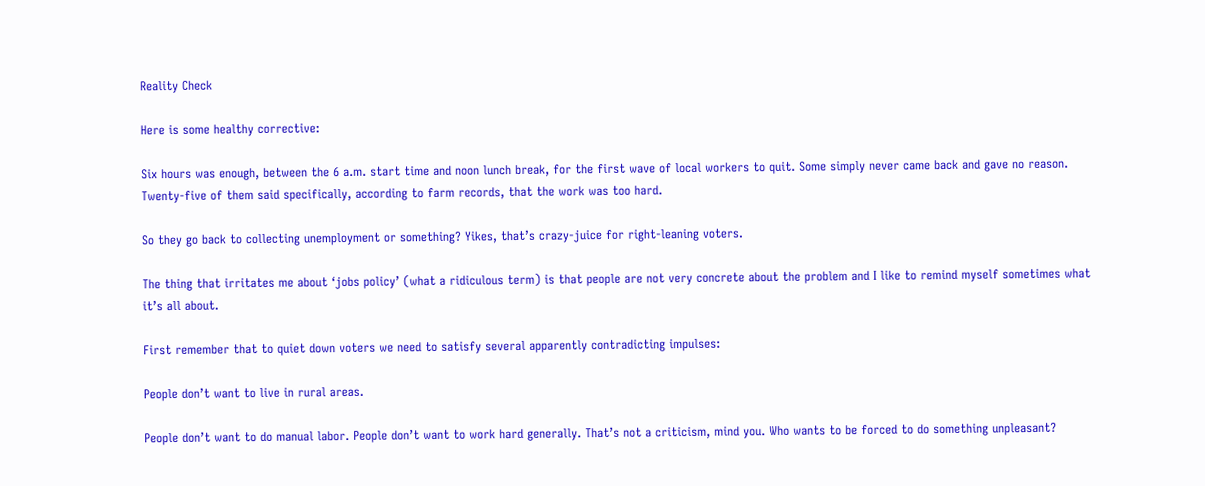Reality Check

Here is some healthy corrective:

Six hours was enough, between the 6 a.m. start time and noon lunch break, for the first wave of local workers to quit. Some simply never came back and gave no reason. Twenty-five of them said specifically, according to farm records, that the work was too hard.

So they go back to collecting unemployment or something? Yikes, that’s crazy-juice for right-leaning voters.

The thing that irritates me about ‘jobs policy’ (what a ridiculous term) is that people are not very concrete about the problem and I like to remind myself sometimes what it’s all about.

First remember that to quiet down voters we need to satisfy several apparently contradicting impulses:

People don’t want to live in rural areas.

People don’t want to do manual labor. People don’t want to work hard generally. That’s not a criticism, mind you. Who wants to be forced to do something unpleasant?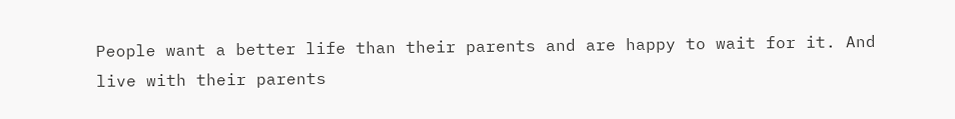People want a better life than their parents and are happy to wait for it. And live with their parents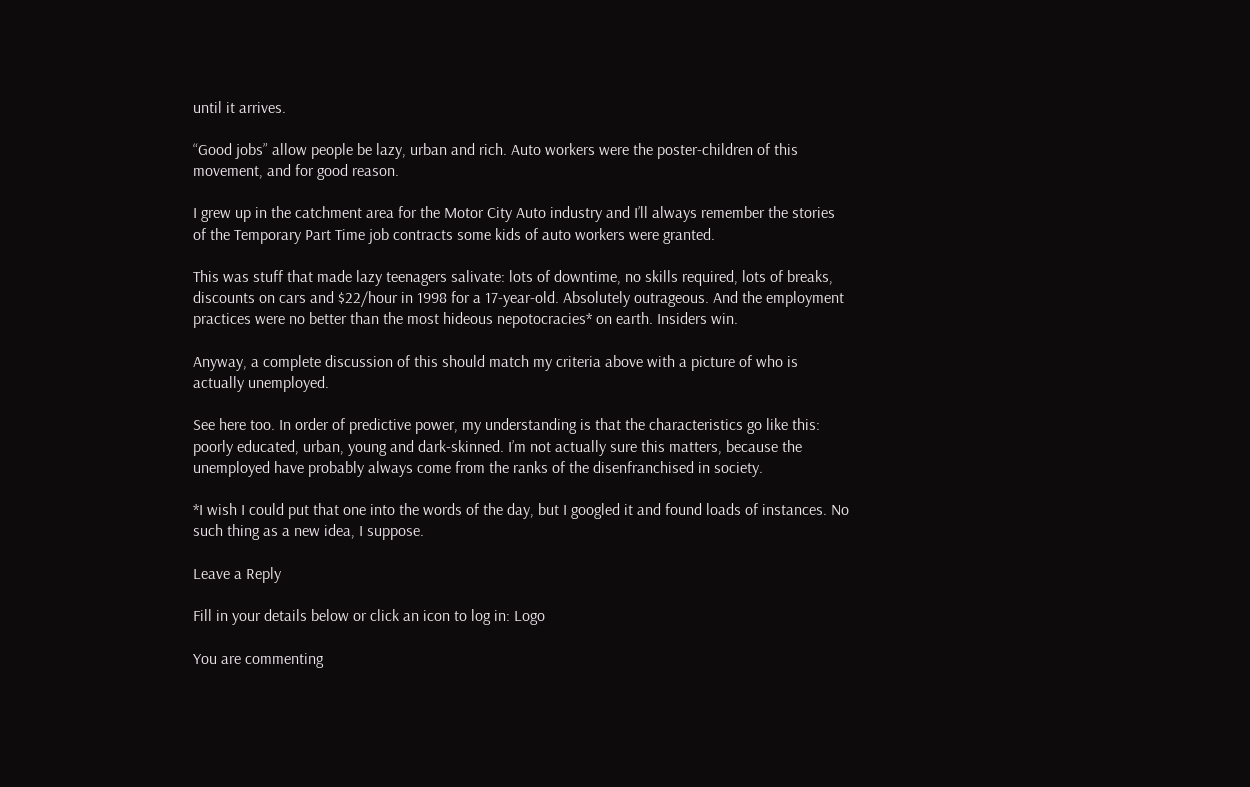until it arrives.

“Good jobs” allow people be lazy, urban and rich. Auto workers were the poster-children of this movement, and for good reason.

I grew up in the catchment area for the Motor City Auto industry and I’ll always remember the stories of the Temporary Part Time job contracts some kids of auto workers were granted.

This was stuff that made lazy teenagers salivate: lots of downtime, no skills required, lots of breaks, discounts on cars and $22/hour in 1998 for a 17-year-old. Absolutely outrageous. And the employment practices were no better than the most hideous nepotocracies* on earth. Insiders win.

Anyway, a complete discussion of this should match my criteria above with a picture of who is actually unemployed.

See here too. In order of predictive power, my understanding is that the characteristics go like this: poorly educated, urban, young and dark-skinned. I’m not actually sure this matters, because the unemployed have probably always come from the ranks of the disenfranchised in society.

*I wish I could put that one into the words of the day, but I googled it and found loads of instances. No such thing as a new idea, I suppose.

Leave a Reply

Fill in your details below or click an icon to log in: Logo

You are commenting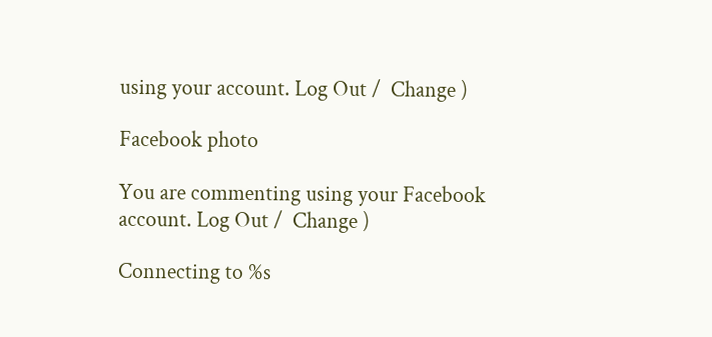using your account. Log Out /  Change )

Facebook photo

You are commenting using your Facebook account. Log Out /  Change )

Connecting to %s